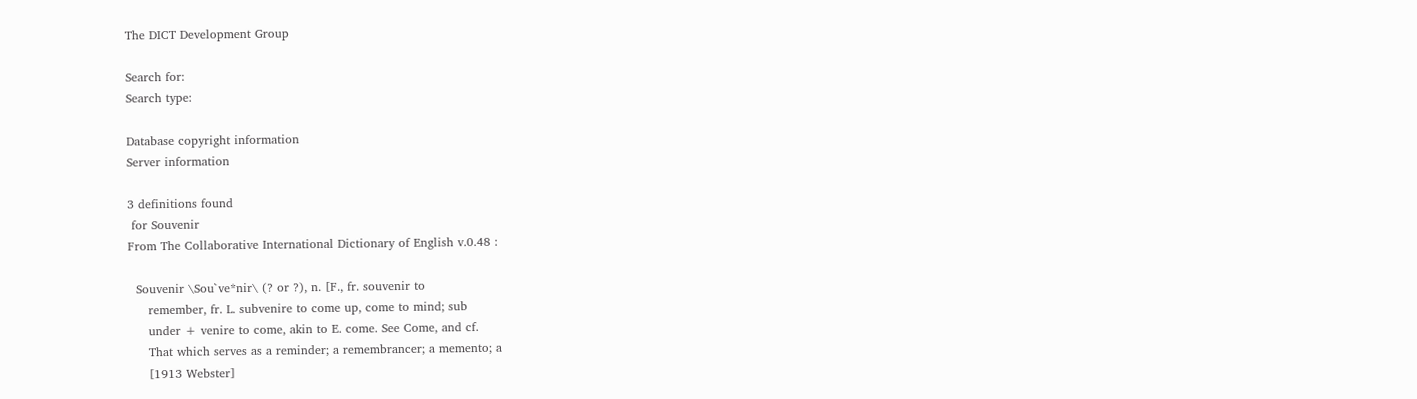The DICT Development Group

Search for:
Search type:

Database copyright information
Server information

3 definitions found
 for Souvenir
From The Collaborative International Dictionary of English v.0.48 :

  Souvenir \Sou`ve*nir\ (? or ?), n. [F., fr. souvenir to
     remember, fr. L. subvenire to come up, come to mind; sub
     under + venire to come, akin to E. come. See Come, and cf.
     That which serves as a reminder; a remembrancer; a memento; a
     [1913 Webster]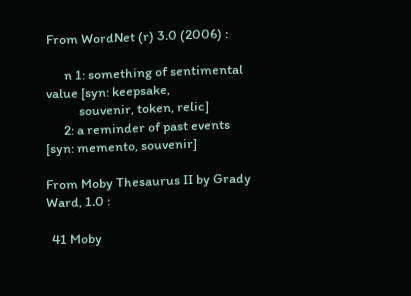From WordNet (r) 3.0 (2006) :

      n 1: something of sentimental value [syn: keepsake,
           souvenir, token, relic]
      2: a reminder of past events [syn: memento, souvenir]

From Moby Thesaurus II by Grady Ward, 1.0 :

  41 Moby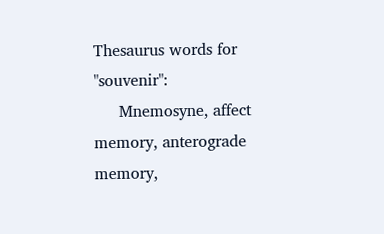Thesaurus words for "souvenir":
     Mnemosyne, affect memory, anterograde memory,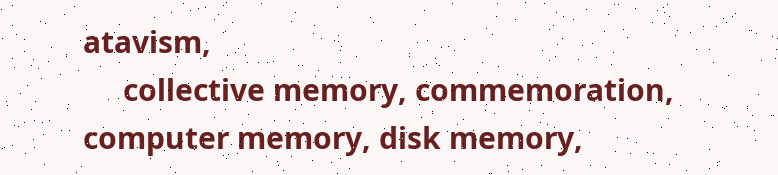atavism,
     collective memory, commemoration, computer memory, disk memory,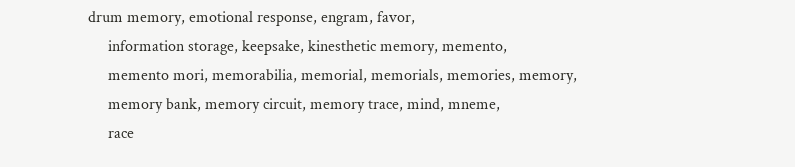drum memory, emotional response, engram, favor,
     information storage, keepsake, kinesthetic memory, memento,
     memento mori, memorabilia, memorial, memorials, memories, memory,
     memory bank, memory circuit, memory trace, mind, mneme,
     race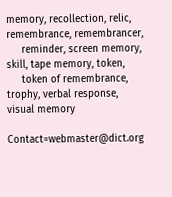memory, recollection, relic, remembrance, remembrancer,
     reminder, screen memory, skill, tape memory, token,
     token of remembrance, trophy, verbal response, visual memory

Contact=webmaster@dict.org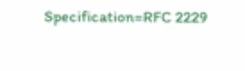Specification=RFC 2229